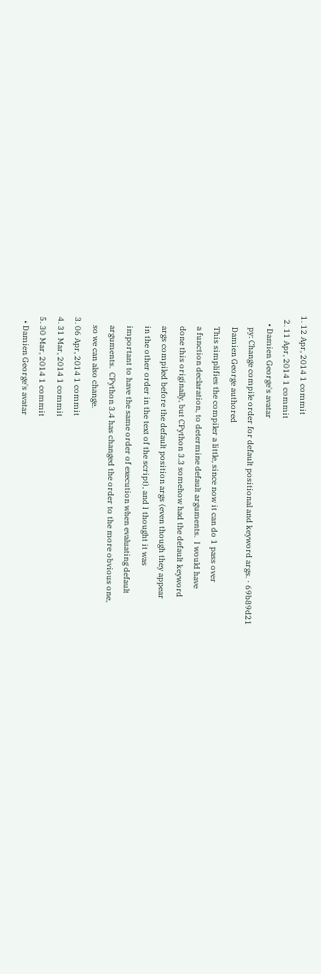1. 12 Apr, 2014 1 commit
  2. 11 Apr, 2014 1 commit
    • Damien George's avatar
      py: Change compile order for default positional and keyword args. · 69b89d21
      Damien George authored
      This simplifies the compiler a little, since now it can do 1 pass over
      a function declaration, to determine default arguments.  I would have
      done this originally, but CPython 3.3 somehow had the default keyword
      args compiled before the default position args (even though they appear
      in the other order in the text of the script), and I thought it was
      important to have the same order of execution when evaluating default
      arguments.  CPython 3.4 has changed the order to the more obvious one,
      so we can also change.
  3. 06 Apr, 2014 1 commit
  4. 31 Mar, 2014 1 commit
  5. 30 Mar, 2014 1 commit
    • Damien George's avatar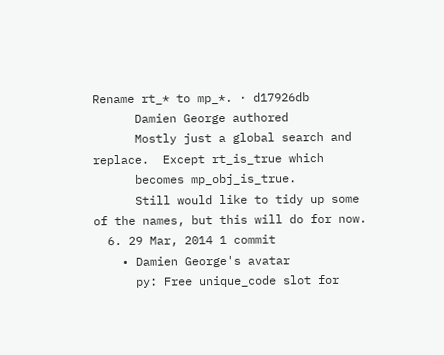Rename rt_* to mp_*. · d17926db
      Damien George authored
      Mostly just a global search and replace.  Except rt_is_true which
      becomes mp_obj_is_true.
      Still would like to tidy up some of the names, but this will do for now.
  6. 29 Mar, 2014 1 commit
    • Damien George's avatar
      py: Free unique_code slot for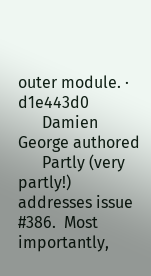outer module. · d1e443d0
      Damien George authored
      Partly (very partly!) addresses issue #386.  Most importantly,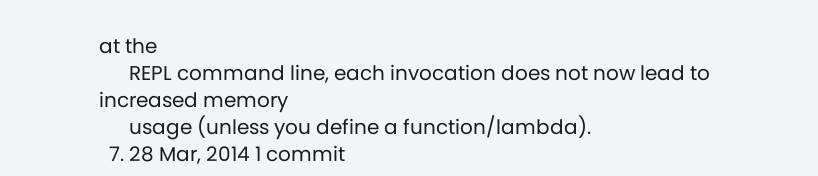at the
      REPL command line, each invocation does not now lead to increased memory
      usage (unless you define a function/lambda).
  7. 28 Mar, 2014 1 commit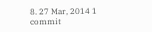8. 27 Mar, 2014 1 commit